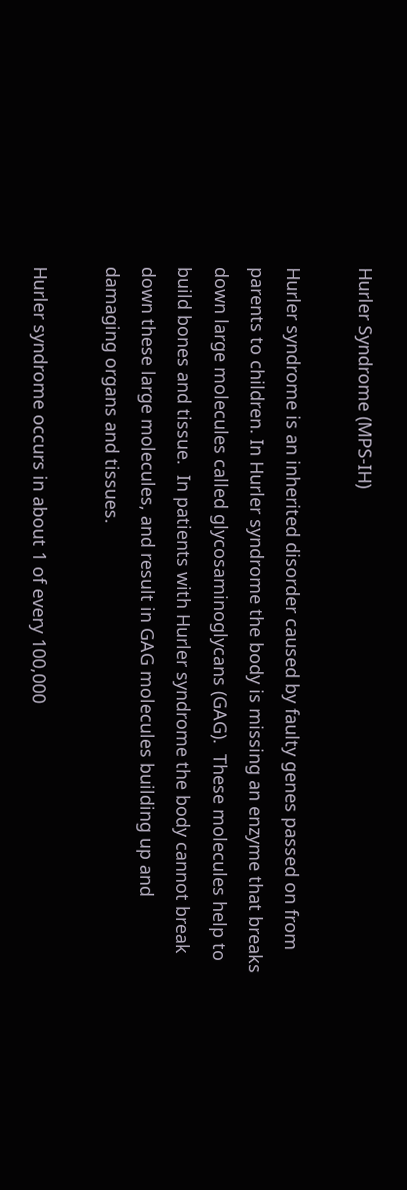Hurler Syndrome (MPS-IH)

Hurler syndrome is an inherited disorder caused by faulty genes passed on from parents to children. In Hurler syndrome the body is missing an enzyme that breaks down large molecules called glycosaminoglycans (GAG).  These molecules help to build bones and tissue.  In patients with Hurler syndrome the body cannot break down these large molecules, and result in GAG molecules building up and damaging organs and tissues.

Hurler syndrome occurs in about 1 of every 100,000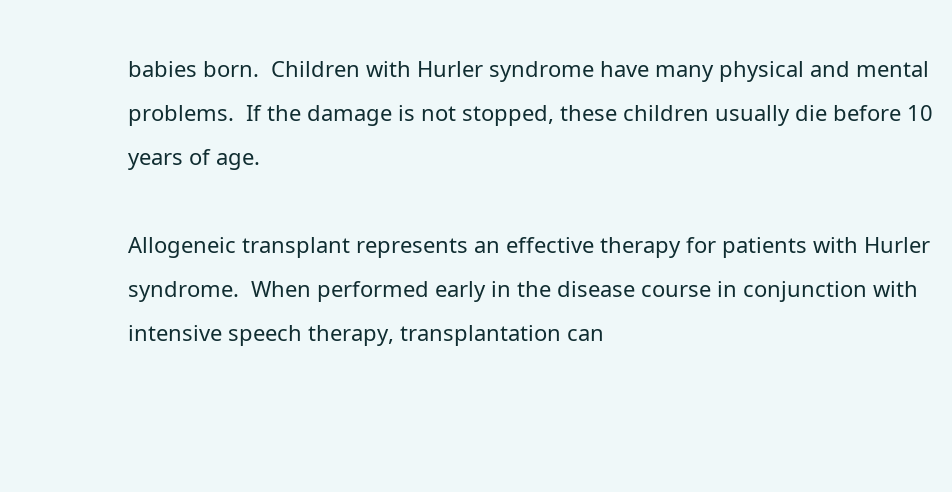babies born.  Children with Hurler syndrome have many physical and mental problems.  If the damage is not stopped, these children usually die before 10 years of age.

Allogeneic transplant represents an effective therapy for patients with Hurler syndrome.  When performed early in the disease course in conjunction with intensive speech therapy, transplantation can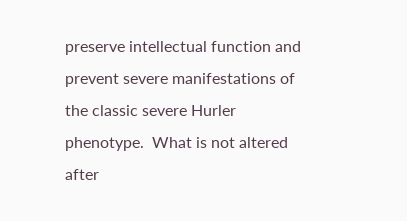preserve intellectual function and prevent severe manifestations of the classic severe Hurler phenotype.  What is not altered after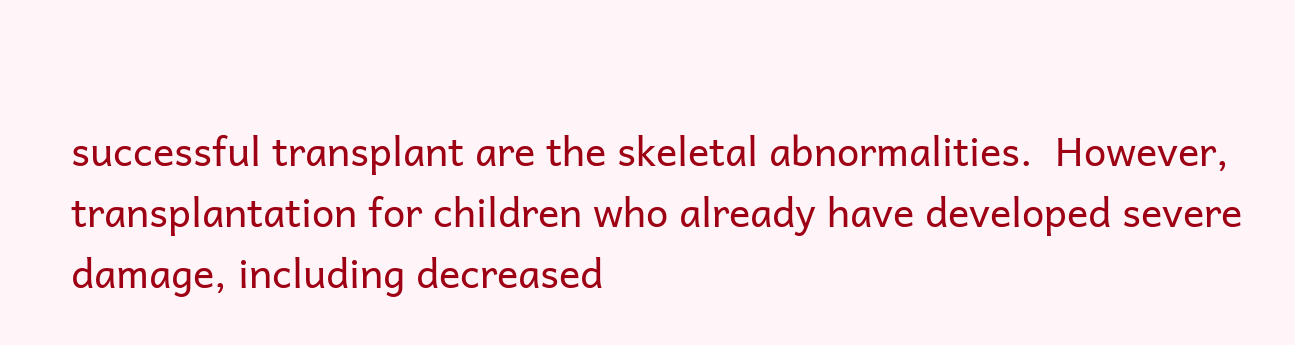successful transplant are the skeletal abnormalities.  However, transplantation for children who already have developed severe damage, including decreased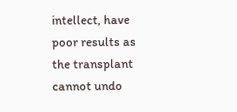intellect, have poor results as the transplant cannot undo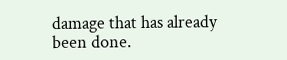damage that has already been done.